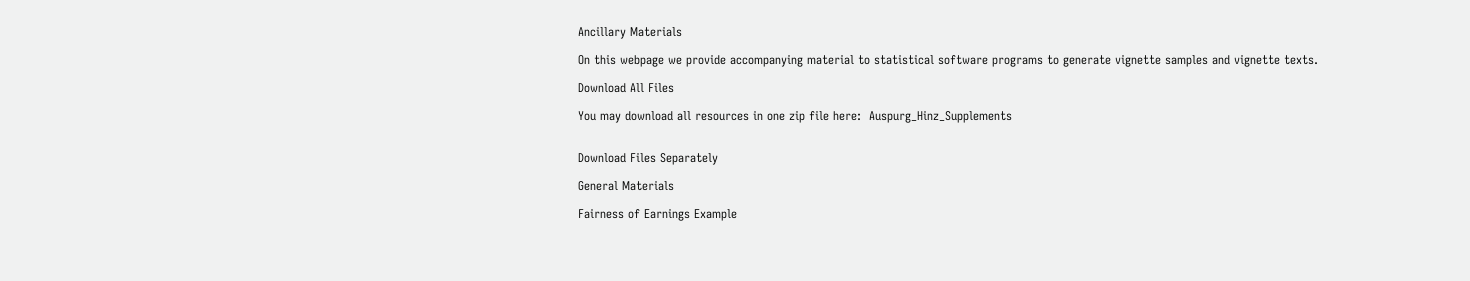Ancillary Materials

On this webpage we provide accompanying material to statistical software programs to generate vignette samples and vignette texts.

Download All Files

You may download all resources in one zip file here:  Auspurg_Hinz_Supplements


Download Files Separately

General Materials

Fairness of Earnings Example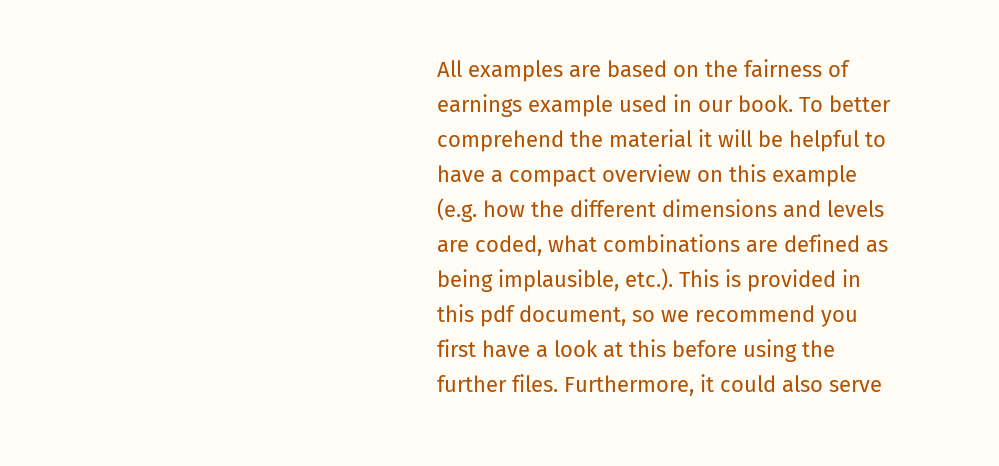All examples are based on the fairness of earnings example used in our book. To better comprehend the material it will be helpful to have a compact overview on this example (e.g. how the different dimensions and levels are coded, what combinations are defined as being implausible, etc.). This is provided in this pdf document, so we recommend you first have a look at this before using the further files. Furthermore, it could also serve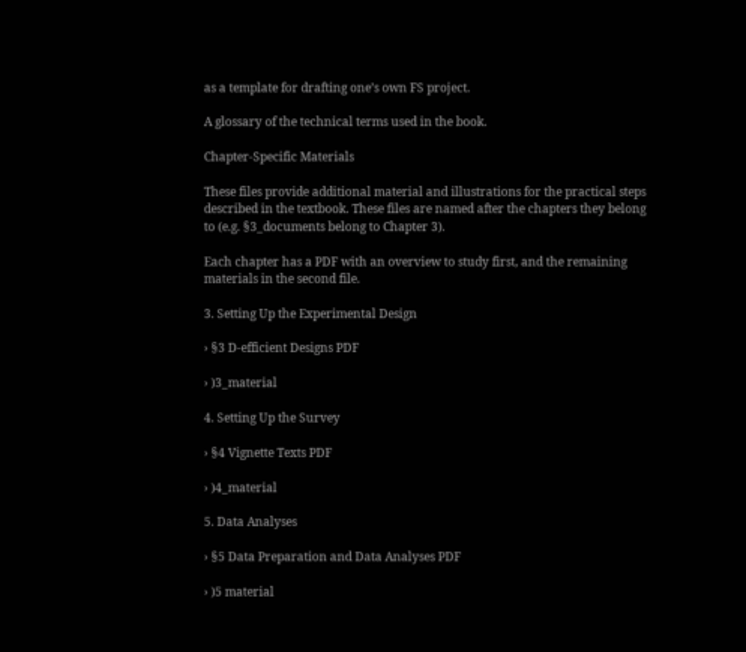as a template for drafting one’s own FS project.

A glossary of the technical terms used in the book.

Chapter-Specific Materials

These files provide additional material and illustrations for the practical steps described in the textbook. These files are named after the chapters they belong to (e.g. §3_documents belong to Chapter 3).

Each chapter has a PDF with an overview to study first, and the remaining materials in the second file.

3. Setting Up the Experimental Design

› §3 D-efficient Designs PDF

› )3_material

4. Setting Up the Survey

› §4 Vignette Texts PDF

› )4_material

5. Data Analyses

› §5 Data Preparation and Data Analyses PDF

› )5 material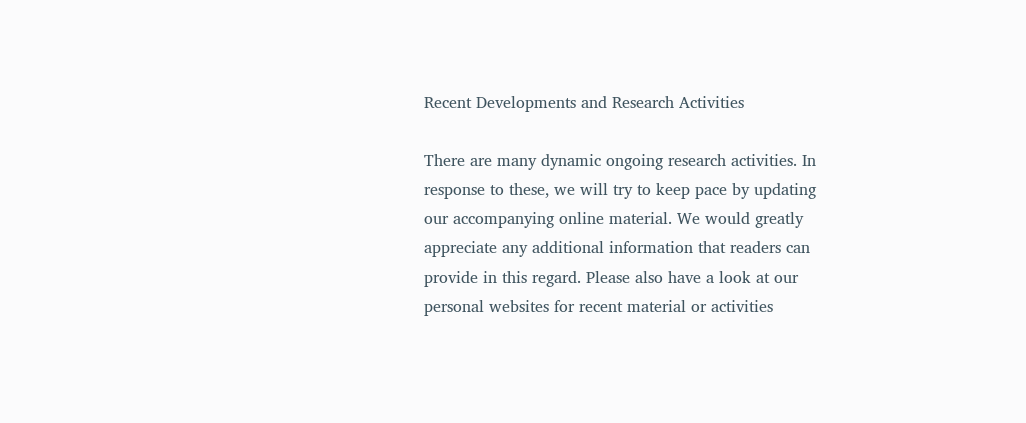Recent Developments and Research Activities

There are many dynamic ongoing research activities. In response to these, we will try to keep pace by updating our accompanying online material. We would greatly appreciate any additional information that readers can provide in this regard. Please also have a look at our personal websites for recent material or activities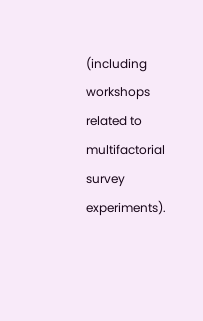(including workshops related to multifactorial survey experiments).